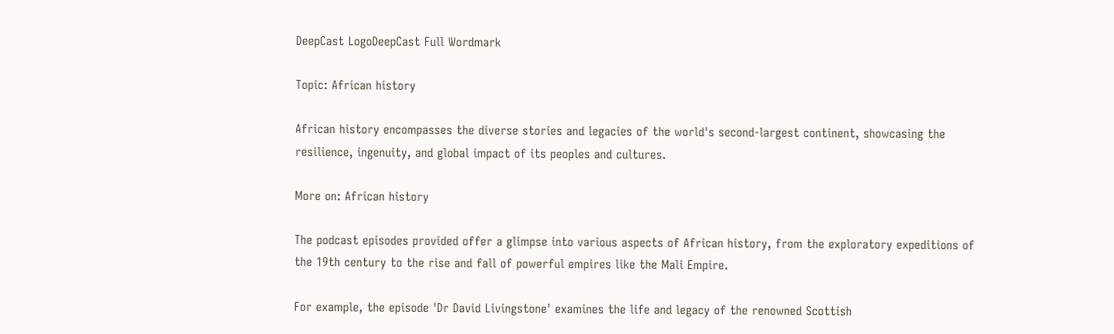DeepCast LogoDeepCast Full Wordmark

Topic: African history

African history encompasses the diverse stories and legacies of the world's second-largest continent, showcasing the resilience, ingenuity, and global impact of its peoples and cultures.

More on: African history

The podcast episodes provided offer a glimpse into various aspects of African history, from the exploratory expeditions of the 19th century to the rise and fall of powerful empires like the Mali Empire.

For example, the episode 'Dr David Livingstone' examines the life and legacy of the renowned Scottish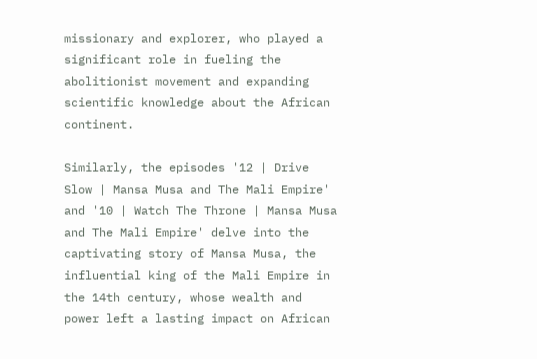missionary and explorer, who played a significant role in fueling the abolitionist movement and expanding scientific knowledge about the African continent.

Similarly, the episodes '12 | Drive Slow | Mansa Musa and The Mali Empire' and '10 | Watch The Throne | Mansa Musa and The Mali Empire' delve into the captivating story of Mansa Musa, the influential king of the Mali Empire in the 14th century, whose wealth and power left a lasting impact on African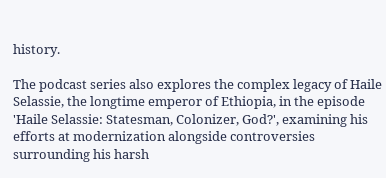history.

The podcast series also explores the complex legacy of Haile Selassie, the longtime emperor of Ethiopia, in the episode 'Haile Selassie: Statesman, Colonizer, God?', examining his efforts at modernization alongside controversies surrounding his harsh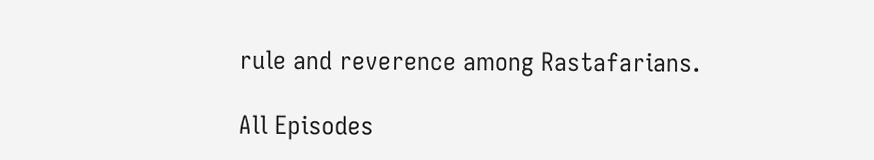rule and reverence among Rastafarians.

All Episodes